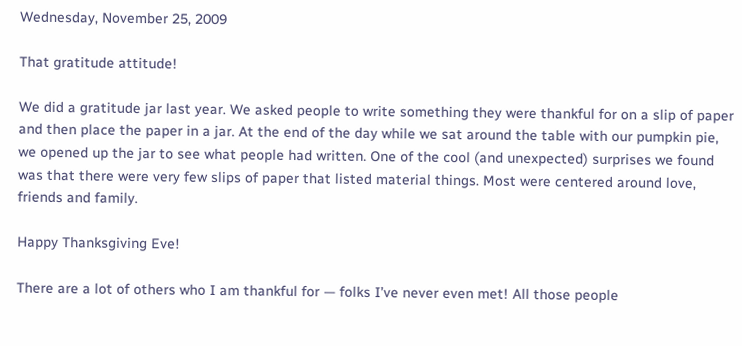Wednesday, November 25, 2009

That gratitude attitude!

We did a gratitude jar last year. We asked people to write something they were thankful for on a slip of paper and then place the paper in a jar. At the end of the day while we sat around the table with our pumpkin pie, we opened up the jar to see what people had written. One of the cool (and unexpected) surprises we found was that there were very few slips of paper that listed material things. Most were centered around love, friends and family.

Happy Thanksgiving Eve!

There are a lot of others who I am thankful for — folks I’ve never even met! All those people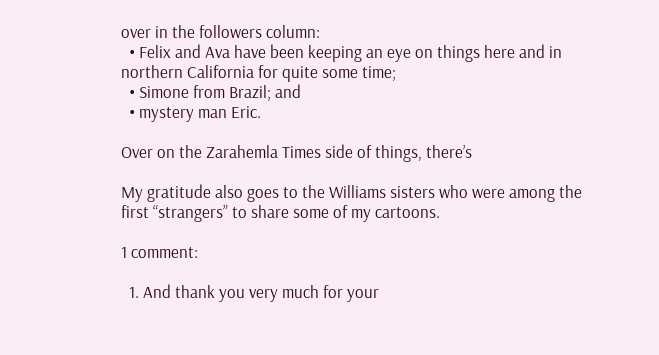over in the followers column:
  • Felix and Ava have been keeping an eye on things here and in northern California for quite some time;
  • Simone from Brazil; and
  • mystery man Eric.

Over on the Zarahemla Times side of things, there’s

My gratitude also goes to the Williams sisters who were among the first “strangers” to share some of my cartoons.

1 comment:

  1. And thank you very much for your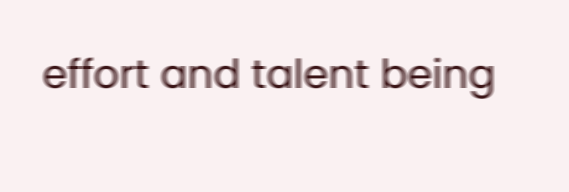effort and talent being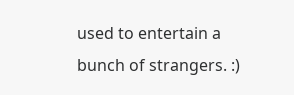used to entertain a bunch of strangers. :)